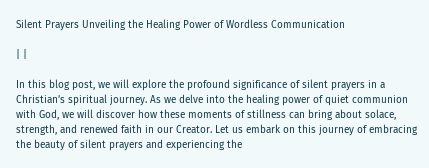Silent Prayers Unveiling the Healing Power of Wordless Communication

| |

In this blog post, we will explore the profound significance of silent prayers in a Christian’s spiritual journey. As we delve into the healing power of quiet communion with God, we will discover how these moments of stillness can bring about solace, strength, and renewed faith in our Creator. Let us embark on this journey of embracing the beauty of silent prayers and experiencing the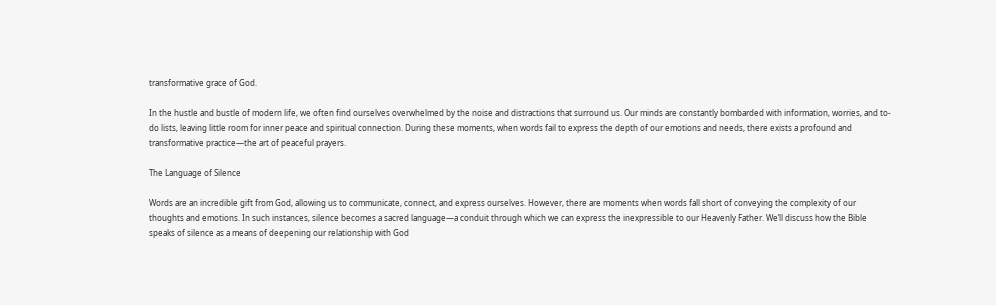transformative grace of God.

In the hustle and bustle of modern life, we often find ourselves overwhelmed by the noise and distractions that surround us. Our minds are constantly bombarded with information, worries, and to-do lists, leaving little room for inner peace and spiritual connection. During these moments, when words fail to express the depth of our emotions and needs, there exists a profound and transformative practice—the art of peaceful prayers.

The Language of Silence

Words are an incredible gift from God, allowing us to communicate, connect, and express ourselves. However, there are moments when words fall short of conveying the complexity of our thoughts and emotions. In such instances, silence becomes a sacred language—a conduit through which we can express the inexpressible to our Heavenly Father. We’ll discuss how the Bible speaks of silence as a means of deepening our relationship with God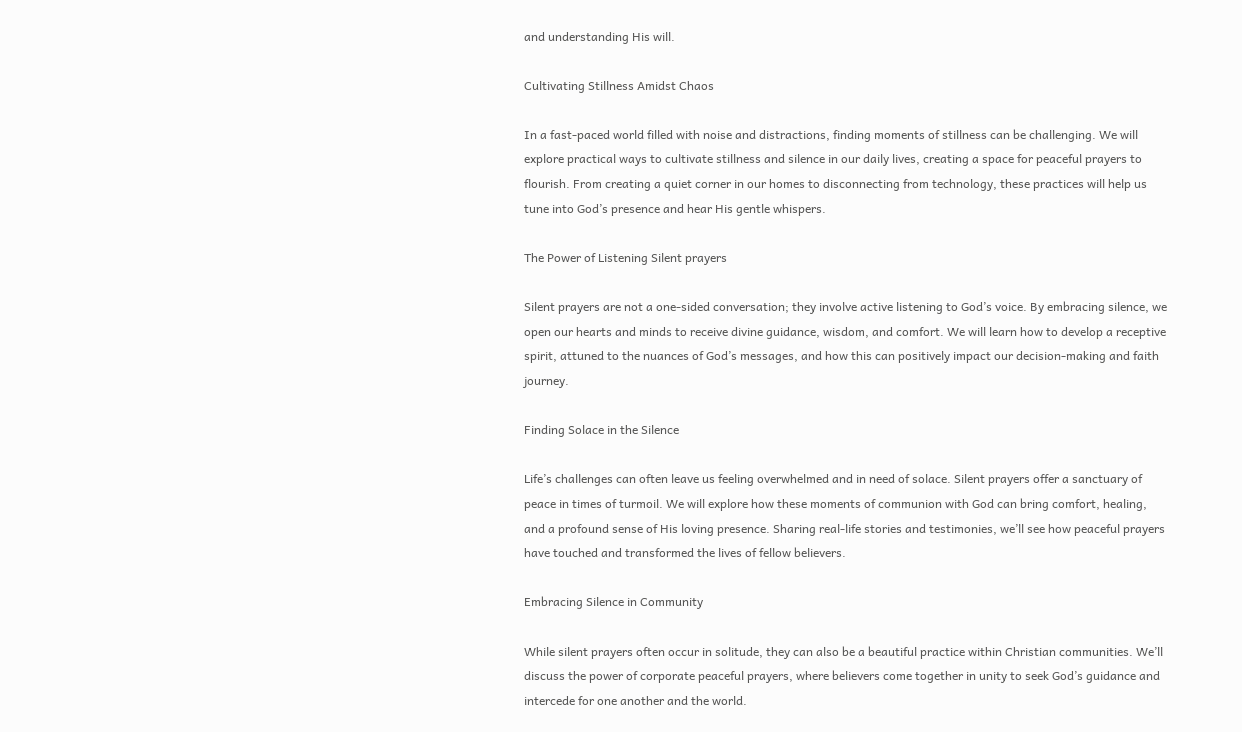and understanding His will.

Cultivating Stillness Amidst Chaos

In a fast-paced world filled with noise and distractions, finding moments of stillness can be challenging. We will explore practical ways to cultivate stillness and silence in our daily lives, creating a space for peaceful prayers to flourish. From creating a quiet corner in our homes to disconnecting from technology, these practices will help us tune into God’s presence and hear His gentle whispers.

The Power of Listening Silent prayers

Silent prayers are not a one-sided conversation; they involve active listening to God’s voice. By embracing silence, we open our hearts and minds to receive divine guidance, wisdom, and comfort. We will learn how to develop a receptive spirit, attuned to the nuances of God’s messages, and how this can positively impact our decision-making and faith journey.

Finding Solace in the Silence

Life’s challenges can often leave us feeling overwhelmed and in need of solace. Silent prayers offer a sanctuary of peace in times of turmoil. We will explore how these moments of communion with God can bring comfort, healing, and a profound sense of His loving presence. Sharing real-life stories and testimonies, we’ll see how peaceful prayers have touched and transformed the lives of fellow believers.

Embracing Silence in Community

While silent prayers often occur in solitude, they can also be a beautiful practice within Christian communities. We’ll discuss the power of corporate peaceful prayers, where believers come together in unity to seek God’s guidance and intercede for one another and the world.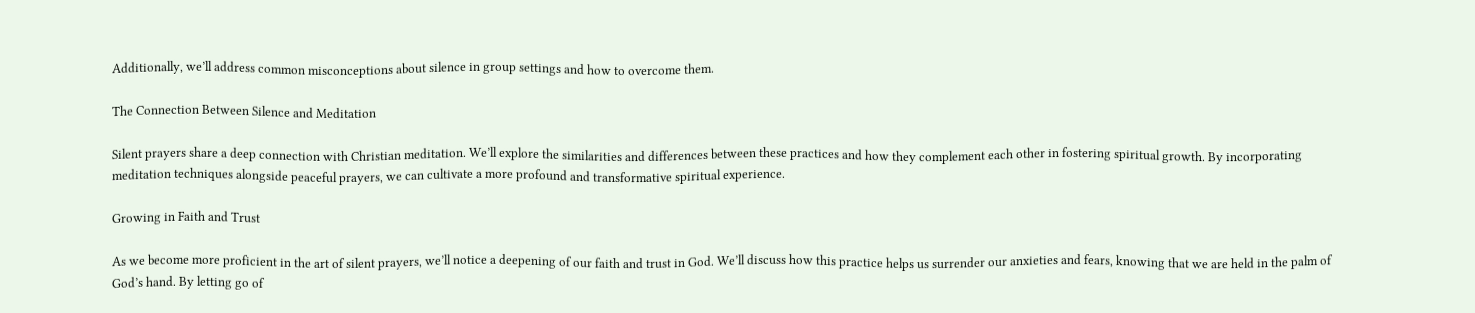Additionally, we’ll address common misconceptions about silence in group settings and how to overcome them.

The Connection Between Silence and Meditation

Silent prayers share a deep connection with Christian meditation. We’ll explore the similarities and differences between these practices and how they complement each other in fostering spiritual growth. By incorporating meditation techniques alongside peaceful prayers, we can cultivate a more profound and transformative spiritual experience.

Growing in Faith and Trust

As we become more proficient in the art of silent prayers, we’ll notice a deepening of our faith and trust in God. We’ll discuss how this practice helps us surrender our anxieties and fears, knowing that we are held in the palm of God’s hand. By letting go of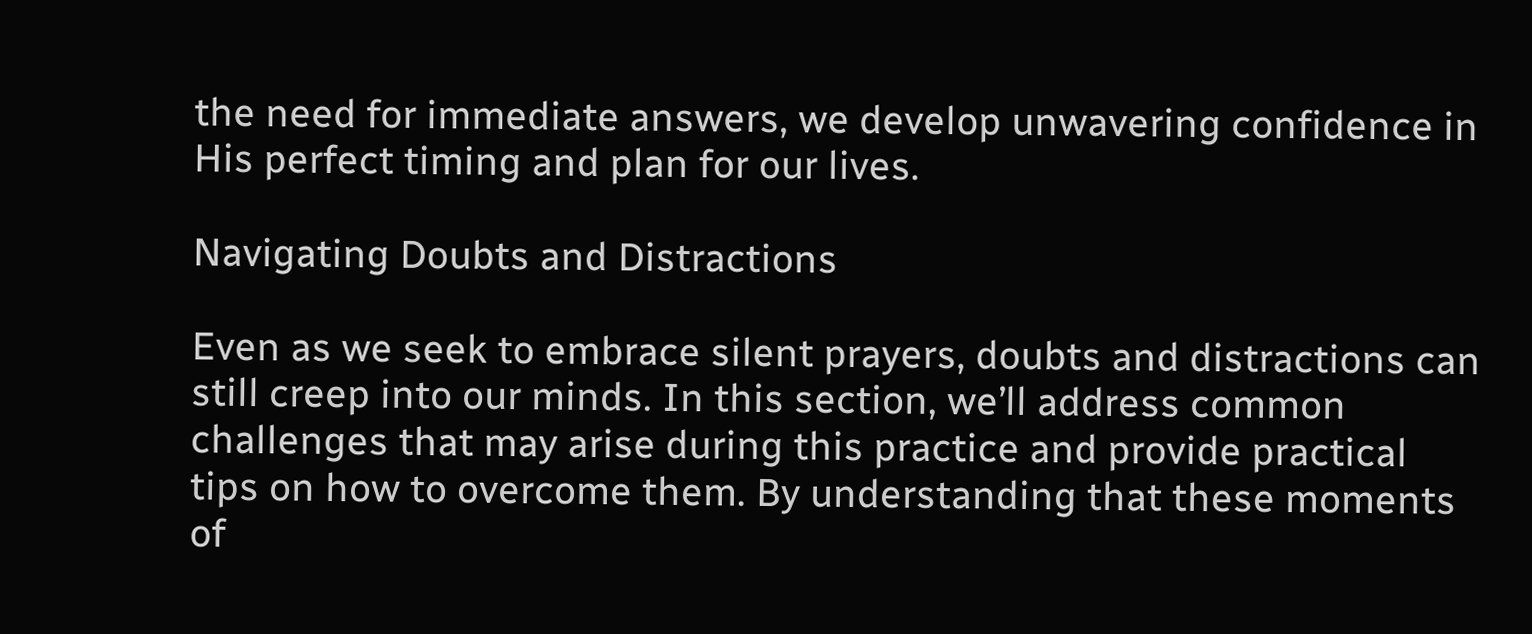the need for immediate answers, we develop unwavering confidence in His perfect timing and plan for our lives.

Navigating Doubts and Distractions

Even as we seek to embrace silent prayers, doubts and distractions can still creep into our minds. In this section, we’ll address common challenges that may arise during this practice and provide practical tips on how to overcome them. By understanding that these moments of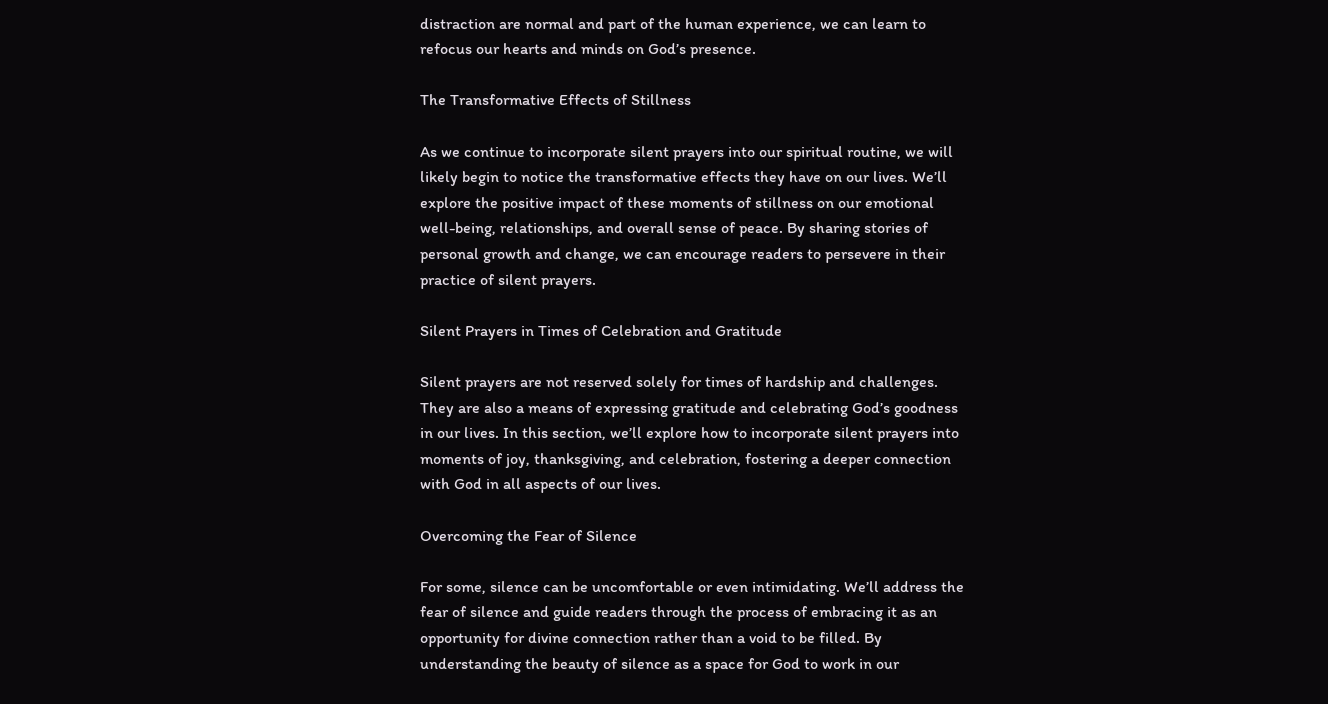distraction are normal and part of the human experience, we can learn to refocus our hearts and minds on God’s presence.

The Transformative Effects of Stillness

As we continue to incorporate silent prayers into our spiritual routine, we will likely begin to notice the transformative effects they have on our lives. We’ll explore the positive impact of these moments of stillness on our emotional well-being, relationships, and overall sense of peace. By sharing stories of personal growth and change, we can encourage readers to persevere in their practice of silent prayers.

Silent Prayers in Times of Celebration and Gratitude

Silent prayers are not reserved solely for times of hardship and challenges. They are also a means of expressing gratitude and celebrating God’s goodness in our lives. In this section, we’ll explore how to incorporate silent prayers into moments of joy, thanksgiving, and celebration, fostering a deeper connection with God in all aspects of our lives.

Overcoming the Fear of Silence

For some, silence can be uncomfortable or even intimidating. We’ll address the fear of silence and guide readers through the process of embracing it as an opportunity for divine connection rather than a void to be filled. By understanding the beauty of silence as a space for God to work in our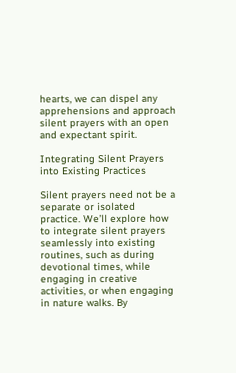hearts, we can dispel any apprehensions and approach silent prayers with an open and expectant spirit.

Integrating Silent Prayers into Existing Practices

Silent prayers need not be a separate or isolated practice. We’ll explore how to integrate silent prayers seamlessly into existing routines, such as during devotional times, while engaging in creative activities, or when engaging in nature walks. By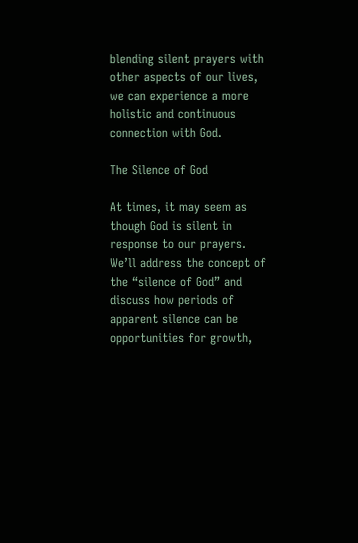blending silent prayers with other aspects of our lives, we can experience a more holistic and continuous connection with God.

The Silence of God

At times, it may seem as though God is silent in response to our prayers. We’ll address the concept of the “silence of God” and discuss how periods of apparent silence can be opportunities for growth,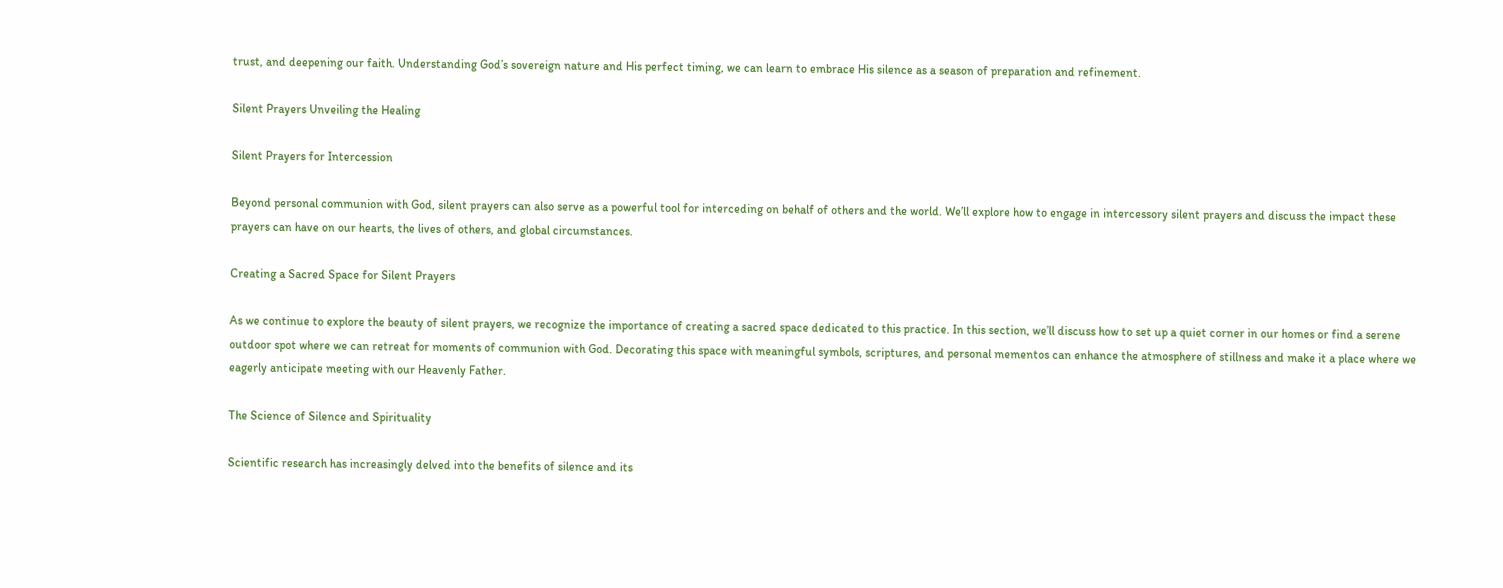trust, and deepening our faith. Understanding God’s sovereign nature and His perfect timing, we can learn to embrace His silence as a season of preparation and refinement.

Silent Prayers Unveiling the Healing

Silent Prayers for Intercession

Beyond personal communion with God, silent prayers can also serve as a powerful tool for interceding on behalf of others and the world. We’ll explore how to engage in intercessory silent prayers and discuss the impact these prayers can have on our hearts, the lives of others, and global circumstances.

Creating a Sacred Space for Silent Prayers

As we continue to explore the beauty of silent prayers, we recognize the importance of creating a sacred space dedicated to this practice. In this section, we’ll discuss how to set up a quiet corner in our homes or find a serene outdoor spot where we can retreat for moments of communion with God. Decorating this space with meaningful symbols, scriptures, and personal mementos can enhance the atmosphere of stillness and make it a place where we eagerly anticipate meeting with our Heavenly Father.

The Science of Silence and Spirituality

Scientific research has increasingly delved into the benefits of silence and its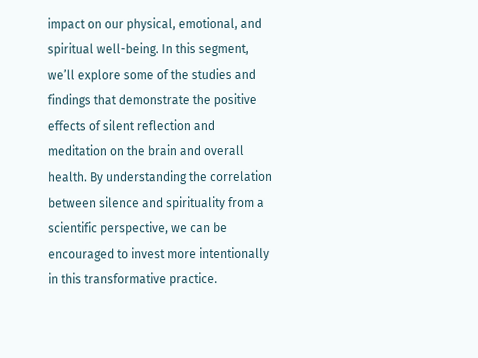impact on our physical, emotional, and spiritual well-being. In this segment, we’ll explore some of the studies and findings that demonstrate the positive effects of silent reflection and meditation on the brain and overall health. By understanding the correlation between silence and spirituality from a scientific perspective, we can be encouraged to invest more intentionally in this transformative practice.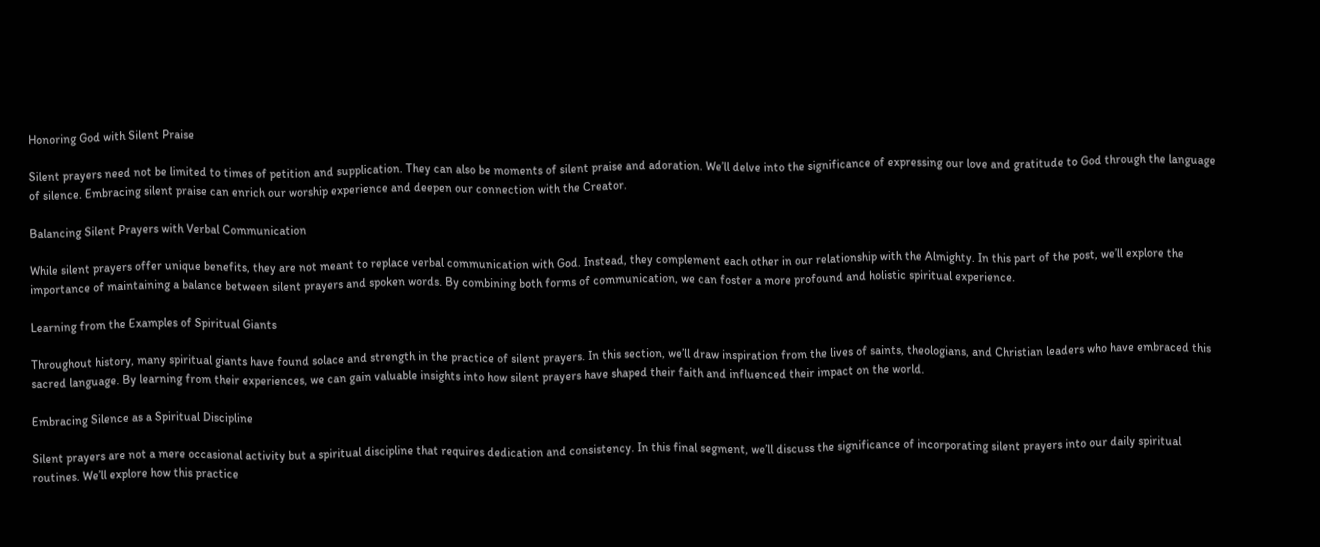Honoring God with Silent Praise

Silent prayers need not be limited to times of petition and supplication. They can also be moments of silent praise and adoration. We’ll delve into the significance of expressing our love and gratitude to God through the language of silence. Embracing silent praise can enrich our worship experience and deepen our connection with the Creator.

Balancing Silent Prayers with Verbal Communication

While silent prayers offer unique benefits, they are not meant to replace verbal communication with God. Instead, they complement each other in our relationship with the Almighty. In this part of the post, we’ll explore the importance of maintaining a balance between silent prayers and spoken words. By combining both forms of communication, we can foster a more profound and holistic spiritual experience.

Learning from the Examples of Spiritual Giants

Throughout history, many spiritual giants have found solace and strength in the practice of silent prayers. In this section, we’ll draw inspiration from the lives of saints, theologians, and Christian leaders who have embraced this sacred language. By learning from their experiences, we can gain valuable insights into how silent prayers have shaped their faith and influenced their impact on the world.

Embracing Silence as a Spiritual Discipline

Silent prayers are not a mere occasional activity but a spiritual discipline that requires dedication and consistency. In this final segment, we’ll discuss the significance of incorporating silent prayers into our daily spiritual routines. We’ll explore how this practice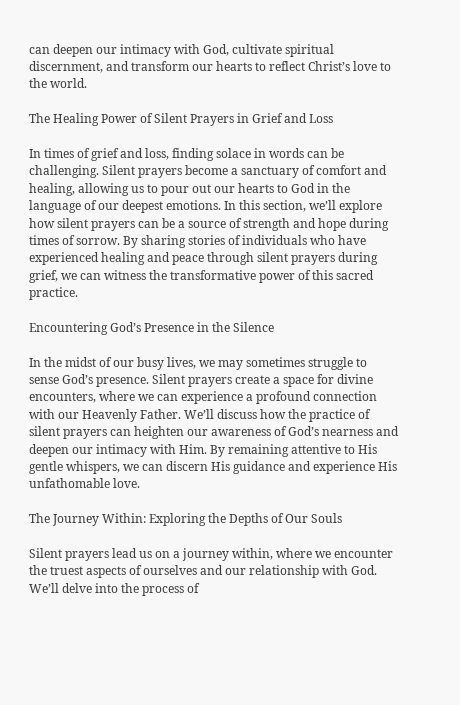can deepen our intimacy with God, cultivate spiritual discernment, and transform our hearts to reflect Christ’s love to the world.

The Healing Power of Silent Prayers in Grief and Loss

In times of grief and loss, finding solace in words can be challenging. Silent prayers become a sanctuary of comfort and healing, allowing us to pour out our hearts to God in the language of our deepest emotions. In this section, we’ll explore how silent prayers can be a source of strength and hope during times of sorrow. By sharing stories of individuals who have experienced healing and peace through silent prayers during grief, we can witness the transformative power of this sacred practice.

Encountering God’s Presence in the Silence

In the midst of our busy lives, we may sometimes struggle to sense God’s presence. Silent prayers create a space for divine encounters, where we can experience a profound connection with our Heavenly Father. We’ll discuss how the practice of silent prayers can heighten our awareness of God’s nearness and deepen our intimacy with Him. By remaining attentive to His gentle whispers, we can discern His guidance and experience His unfathomable love.

The Journey Within: Exploring the Depths of Our Souls

Silent prayers lead us on a journey within, where we encounter the truest aspects of ourselves and our relationship with God. We’ll delve into the process of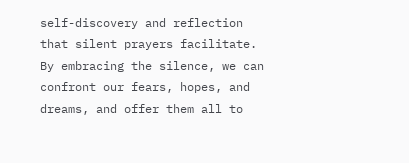self-discovery and reflection that silent prayers facilitate. By embracing the silence, we can confront our fears, hopes, and dreams, and offer them all to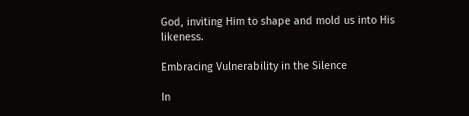God, inviting Him to shape and mold us into His likeness.

Embracing Vulnerability in the Silence

In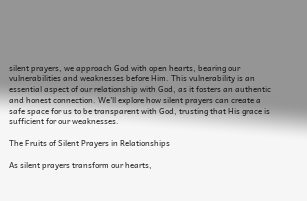silent prayers, we approach God with open hearts, bearing our vulnerabilities and weaknesses before Him. This vulnerability is an essential aspect of our relationship with God, as it fosters an authentic and honest connection. We’ll explore how silent prayers can create a safe space for us to be transparent with God, trusting that His grace is sufficient for our weaknesses.

The Fruits of Silent Prayers in Relationships

As silent prayers transform our hearts,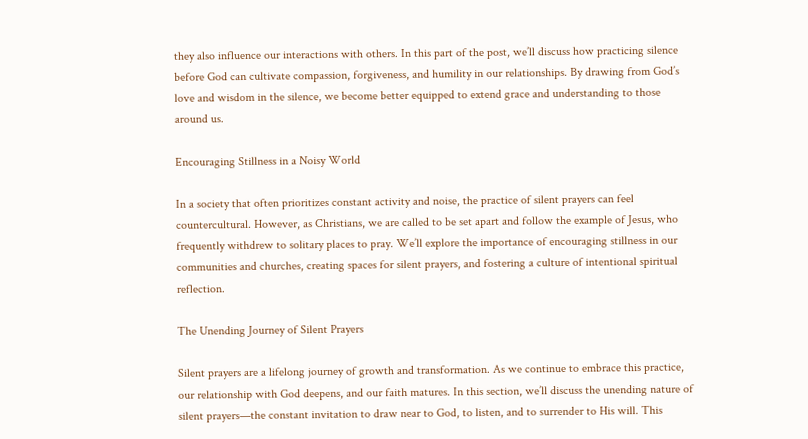they also influence our interactions with others. In this part of the post, we’ll discuss how practicing silence before God can cultivate compassion, forgiveness, and humility in our relationships. By drawing from God’s love and wisdom in the silence, we become better equipped to extend grace and understanding to those around us.

Encouraging Stillness in a Noisy World

In a society that often prioritizes constant activity and noise, the practice of silent prayers can feel countercultural. However, as Christians, we are called to be set apart and follow the example of Jesus, who frequently withdrew to solitary places to pray. We’ll explore the importance of encouraging stillness in our communities and churches, creating spaces for silent prayers, and fostering a culture of intentional spiritual reflection.

The Unending Journey of Silent Prayers

Silent prayers are a lifelong journey of growth and transformation. As we continue to embrace this practice, our relationship with God deepens, and our faith matures. In this section, we’ll discuss the unending nature of silent prayers—the constant invitation to draw near to God, to listen, and to surrender to His will. This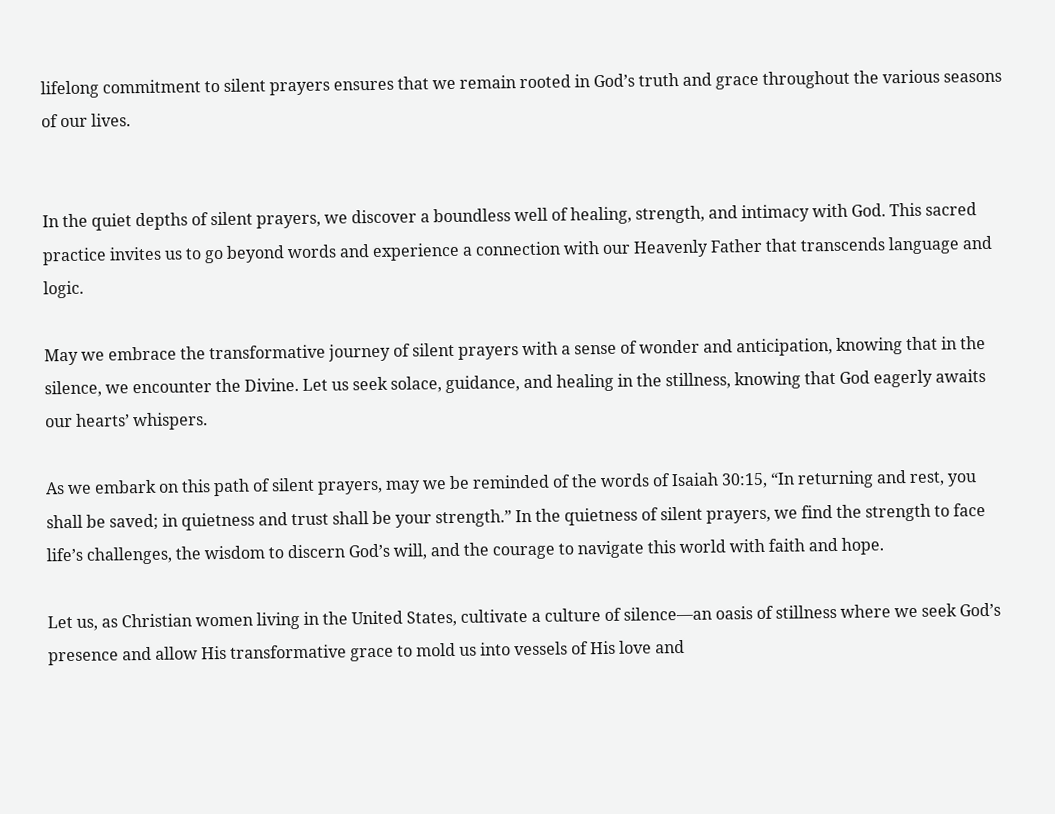lifelong commitment to silent prayers ensures that we remain rooted in God’s truth and grace throughout the various seasons of our lives.


In the quiet depths of silent prayers, we discover a boundless well of healing, strength, and intimacy with God. This sacred practice invites us to go beyond words and experience a connection with our Heavenly Father that transcends language and logic.

May we embrace the transformative journey of silent prayers with a sense of wonder and anticipation, knowing that in the silence, we encounter the Divine. Let us seek solace, guidance, and healing in the stillness, knowing that God eagerly awaits our hearts’ whispers.

As we embark on this path of silent prayers, may we be reminded of the words of Isaiah 30:15, “In returning and rest, you shall be saved; in quietness and trust shall be your strength.” In the quietness of silent prayers, we find the strength to face life’s challenges, the wisdom to discern God’s will, and the courage to navigate this world with faith and hope.

Let us, as Christian women living in the United States, cultivate a culture of silence—an oasis of stillness where we seek God’s presence and allow His transformative grace to mold us into vessels of His love and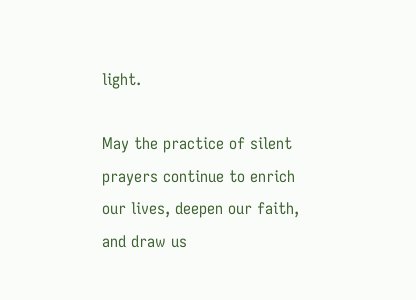light.

May the practice of silent prayers continue to enrich our lives, deepen our faith, and draw us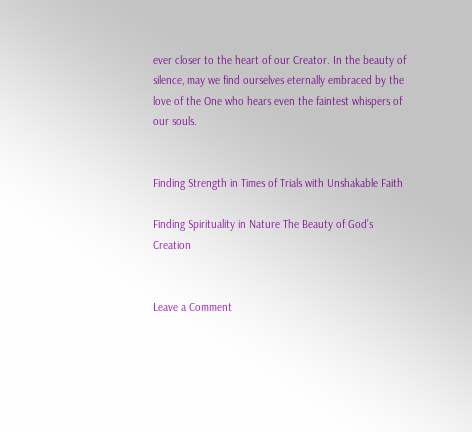ever closer to the heart of our Creator. In the beauty of silence, may we find ourselves eternally embraced by the love of the One who hears even the faintest whispers of our souls.


Finding Strength in Times of Trials with Unshakable Faith

Finding Spirituality in Nature The Beauty of God’s Creation


Leave a Comment